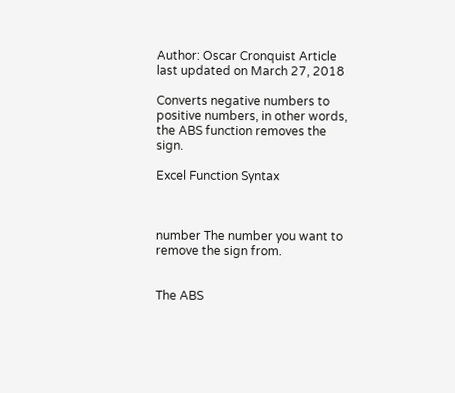Author: Oscar Cronquist Article last updated on March 27, 2018

Converts negative numbers to positive numbers, in other words, the ABS function removes the sign.

Excel Function Syntax



number The number you want to remove the sign from.


The ABS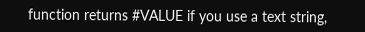function returns #VALUE if you use a text string,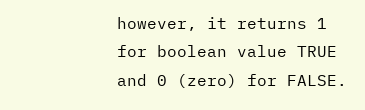however, it returns 1 for boolean value TRUE and 0 (zero) for FALSE.